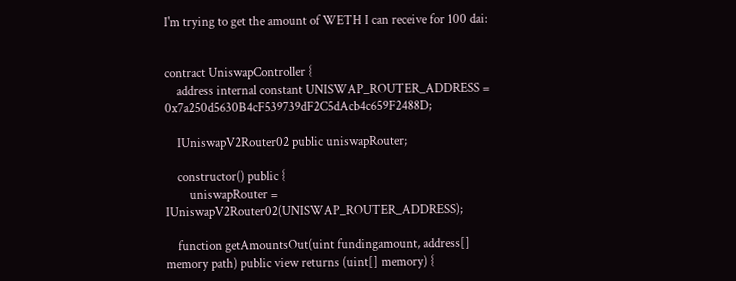I'm trying to get the amount of WETH I can receive for 100 dai:


contract UniswapController {
    address internal constant UNISWAP_ROUTER_ADDRESS = 0x7a250d5630B4cF539739dF2C5dAcb4c659F2488D;

    IUniswapV2Router02 public uniswapRouter;

    constructor() public {
        uniswapRouter = IUniswapV2Router02(UNISWAP_ROUTER_ADDRESS);

    function getAmountsOut(uint fundingamount, address[] memory path) public view returns (uint[] memory) {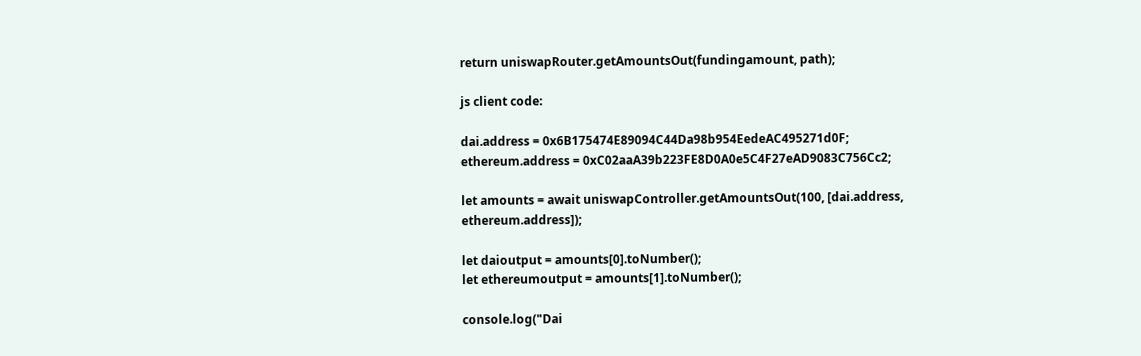return uniswapRouter.getAmountsOut(fundingamount, path);

js client code:

dai.address = 0x6B175474E89094C44Da98b954EedeAC495271d0F;
ethereum.address = 0xC02aaA39b223FE8D0A0e5C4F27eAD9083C756Cc2;

let amounts = await uniswapController.getAmountsOut(100, [dai.address, ethereum.address]);

let daioutput = amounts[0].toNumber();
let ethereumoutput = amounts[1].toNumber();

console.log("Dai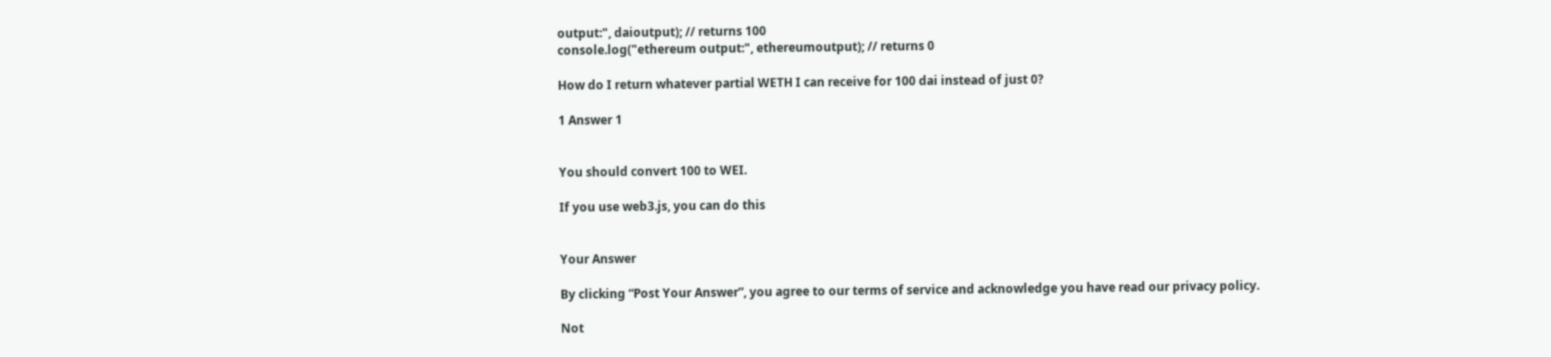output:", daioutput); // returns 100
console.log("ethereum output:", ethereumoutput); // returns 0

How do I return whatever partial WETH I can receive for 100 dai instead of just 0?

1 Answer 1


You should convert 100 to WEI.

If you use web3.js, you can do this


Your Answer

By clicking “Post Your Answer”, you agree to our terms of service and acknowledge you have read our privacy policy.

Not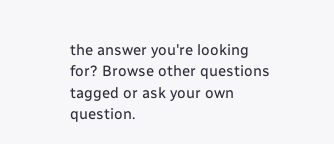the answer you're looking for? Browse other questions tagged or ask your own question.